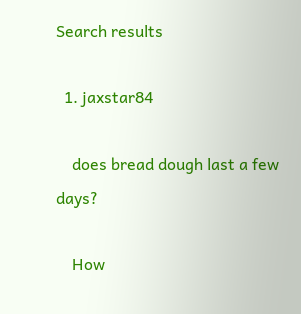Search results

  1. jaxstar84

    does bread dough last a few days?

    How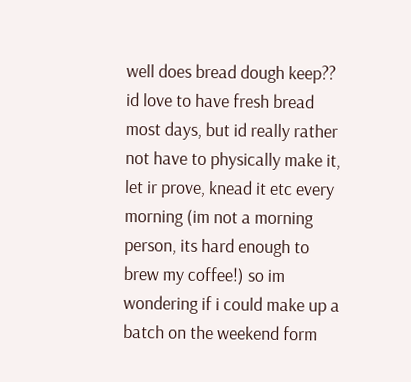well does bread dough keep?? id love to have fresh bread most days, but id really rather not have to physically make it, let ir prove, knead it etc every  morning (im not a morning person, its hard enough to brew my coffee!) so im wondering if i could make up a batch on the weekend form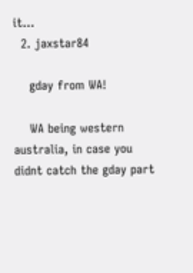it...
  2. jaxstar84

    gday from WA!

    WA being western australia, in case you didnt catch the gday part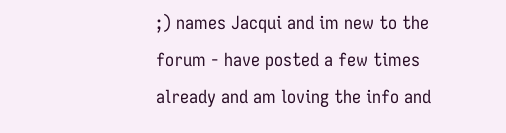;) names Jacqui and im new to the forum - have posted a few times already and am loving the info and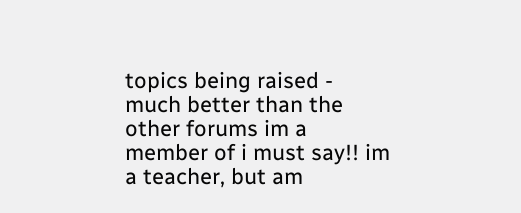topics being raised - much better than the other forums im a member of i must say!! im a teacher, but am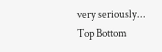very seriously...
Top Bottom